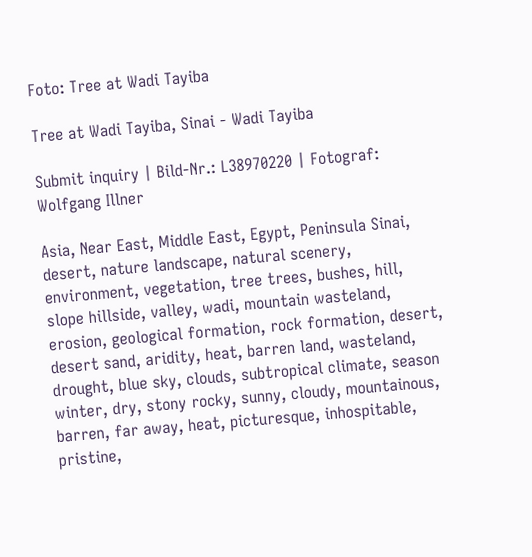Foto: Tree at Wadi Tayiba

Tree at Wadi Tayiba, Sinai - Wadi Tayiba

Submit inquiry | Bild-Nr.: L38970220 | Fotograf: Wolfgang Illner

Asia, Near East, Middle East, Egypt, Peninsula Sinai, desert, nature landscape, natural scenery, environment, vegetation, tree trees, bushes, hill, slope hillside, valley, wadi, mountain wasteland, erosion, geological formation, rock formation, desert, desert sand, aridity, heat, barren land, wasteland, drought, blue sky, clouds, subtropical climate, season winter, dry, stony rocky, sunny, cloudy, mountainous, barren, far away, heat, picturesque, inhospitable, pristine,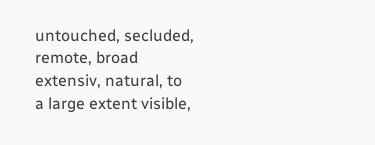untouched, secluded, remote, broad extensiv, natural, to a large extent visible,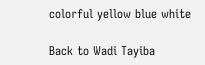colorful yellow blue white

Back to Wadi Tayiba